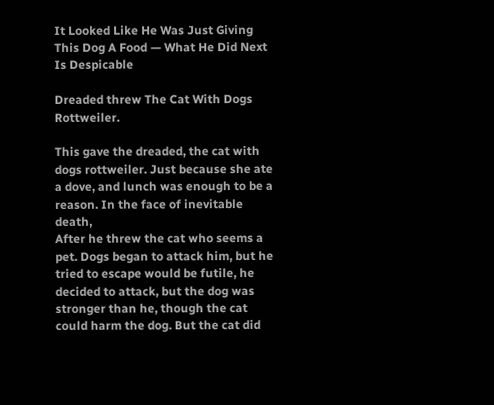It Looked Like He Was Just Giving This Dog A Food — What He Did Next Is Despicable

Dreaded threw The Cat With Dogs Rottweiler.

This gave the dreaded, the cat with dogs rottweiler. Just because she ate a dove, and lunch was enough to be a reason. In the face of inevitable death,
After he threw the cat who seems a pet. Dogs began to attack him, but he tried to escape would be futile, he decided to attack, but the dog was stronger than he, though the cat could harm the dog. But the cat did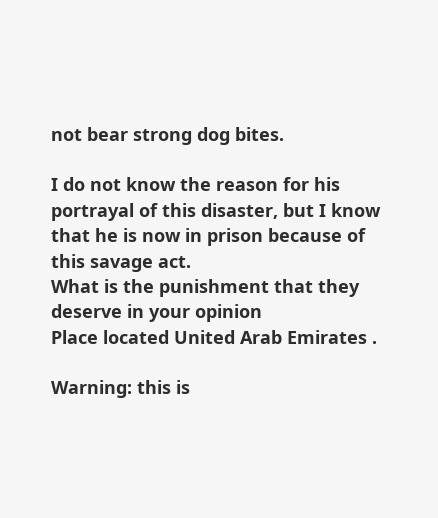not bear strong dog bites.

I do not know the reason for his portrayal of this disaster, but I know that he is now in prison because of this savage act.
What is the punishment that they deserve in your opinion
Place located United Arab Emirates .

Warning: this is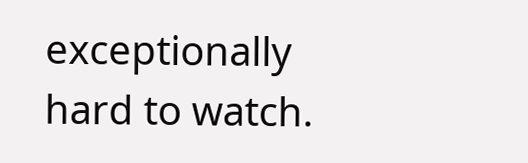exceptionally hard to watch.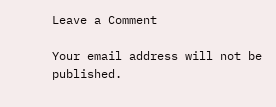Leave a Comment

Your email address will not be published.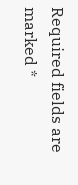Required fields are marked *